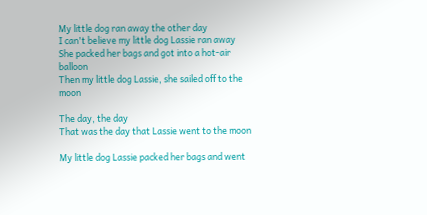My little dog ran away the other day
I can't believe my little dog Lassie ran away
She packed her bags and got into a hot-air balloon
Then my little dog Lassie, she sailed off to the moon

The day, the day
That was the day that Lassie went to the moon

My little dog Lassie packed her bags and went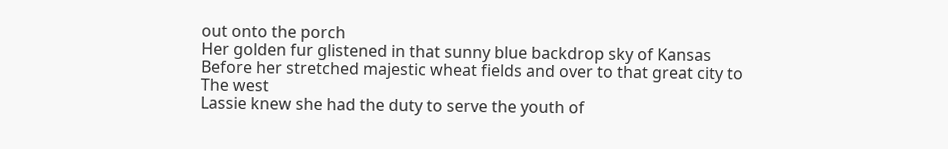out onto the porch
Her golden fur glistened in that sunny blue backdrop sky of Kansas
Before her stretched majestic wheat fields and over to that great city to
The west
Lassie knew she had the duty to serve the youth of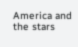America and the stars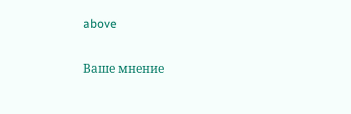above

Ваше мнение